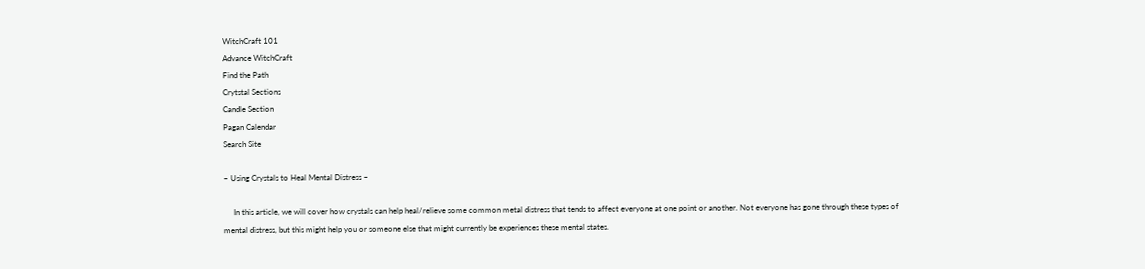WitchCraft 101
Advance WitchCraft
Find the Path
Crytstal Sections
Candle Section
Pagan Calendar
Search Site

~ Using Crystals to Heal Mental Distress ~

     In this article, we will cover how crystals can help heal/relieve some common metal distress that tends to affect everyone at one point or another. Not everyone has gone through these types of mental distress, but this might help you or someone else that might currently be experiences these mental states.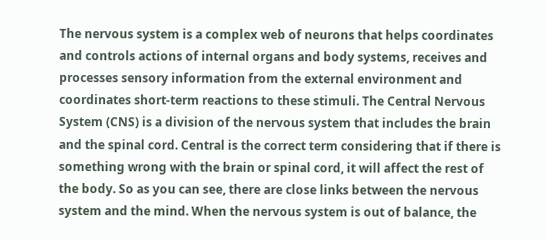The nervous system is a complex web of neurons that helps coordinates and controls actions of internal organs and body systems, receives and processes sensory information from the external environment and coordinates short-term reactions to these stimuli. The Central Nervous System (CNS) is a division of the nervous system that includes the brain and the spinal cord. Central is the correct term considering that if there is something wrong with the brain or spinal cord, it will affect the rest of the body. So as you can see, there are close links between the nervous system and the mind. When the nervous system is out of balance, the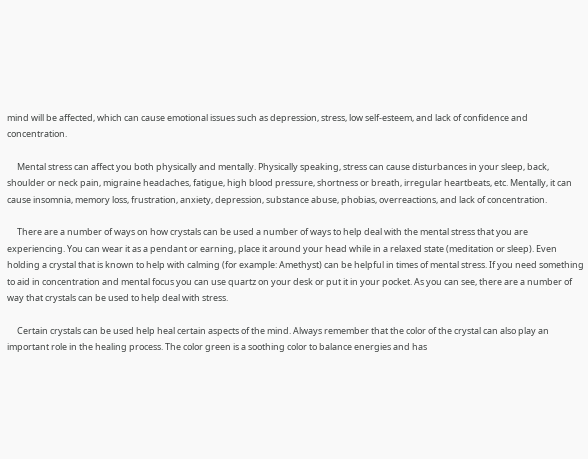mind will be affected, which can cause emotional issues such as depression, stress, low self-esteem, and lack of confidence and concentration.

     Mental stress can affect you both physically and mentally. Physically speaking, stress can cause disturbances in your sleep, back, shoulder or neck pain, migraine headaches, fatigue, high blood pressure, shortness or breath, irregular heartbeats, etc. Mentally, it can cause insomnia, memory loss, frustration, anxiety, depression, substance abuse, phobias, overreactions, and lack of concentration.

     There are a number of ways on how crystals can be used a number of ways to help deal with the mental stress that you are experiencing. You can wear it as a pendant or earning, place it around your head while in a relaxed state (meditation or sleep). Even holding a crystal that is known to help with calming (for example: Amethyst) can be helpful in times of mental stress. If you need something to aid in concentration and mental focus you can use quartz on your desk or put it in your pocket. As you can see, there are a number of way that crystals can be used to help deal with stress.

     Certain crystals can be used help heal certain aspects of the mind. Always remember that the color of the crystal can also play an important role in the healing process. The color green is a soothing color to balance energies and has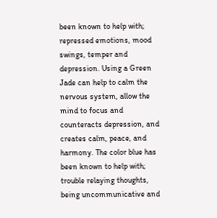been known to help with; repressed emotions, mood swings, temper and depression. Using a Green Jade can help to calm the nervous system, allow the mind to focus and counteracts depression, and creates calm, peace, and harmony. The color blue has been known to help with; trouble relaying thoughts, being uncommunicative and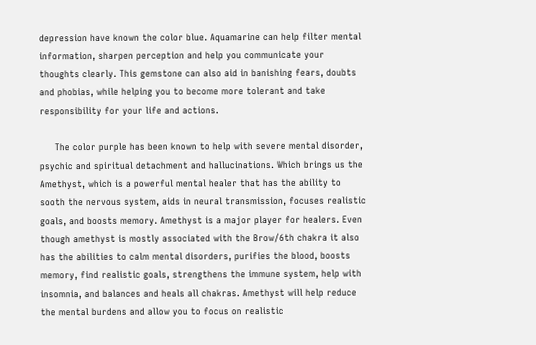depression have known the color blue. Aquamarine can help filter mental information, sharpen perception and help you communicate your thoughts clearly. This gemstone can also aid in banishing fears, doubts and phobias, while helping you to become more tolerant and take responsibility for your life and actions.

     The color purple has been known to help with severe mental disorder, psychic and spiritual detachment and hallucinations. Which brings us the Amethyst, which is a powerful mental healer that has the ability to sooth the nervous system, aids in neural transmission, focuses realistic goals, and boosts memory. Amethyst is a major player for healers. Even though amethyst is mostly associated with the Brow/6th chakra it also has the abilities to calm mental disorders, purifies the blood, boosts memory, find realistic goals, strengthens the immune system, help with insomnia, and balances and heals all chakras. Amethyst will help reduce the mental burdens and allow you to focus on realistic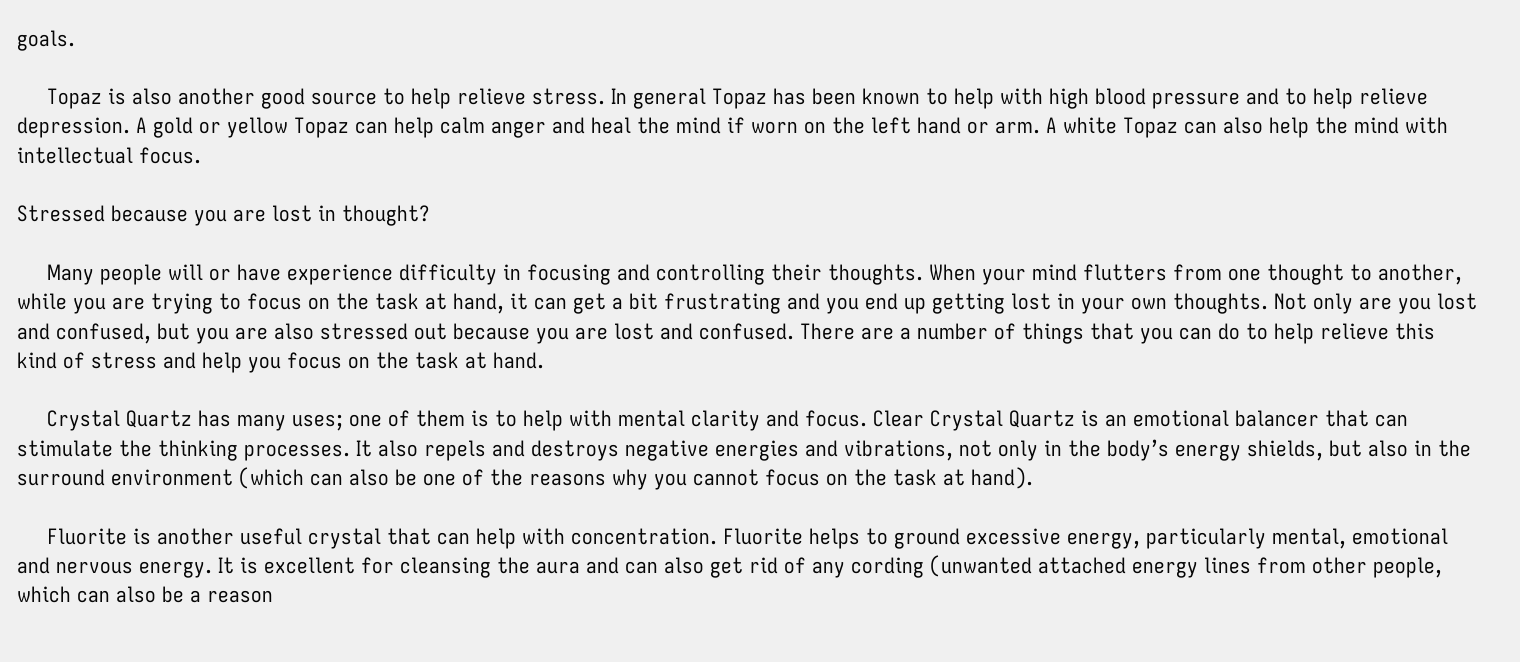goals.

     Topaz is also another good source to help relieve stress. In general Topaz has been known to help with high blood pressure and to help relieve depression. A gold or yellow Topaz can help calm anger and heal the mind if worn on the left hand or arm. A white Topaz can also help the mind with intellectual focus.

Stressed because you are lost in thought?

     Many people will or have experience difficulty in focusing and controlling their thoughts. When your mind flutters from one thought to another, while you are trying to focus on the task at hand, it can get a bit frustrating and you end up getting lost in your own thoughts. Not only are you lost and confused, but you are also stressed out because you are lost and confused. There are a number of things that you can do to help relieve this kind of stress and help you focus on the task at hand.

     Crystal Quartz has many uses; one of them is to help with mental clarity and focus. Clear Crystal Quartz is an emotional balancer that can stimulate the thinking processes. It also repels and destroys negative energies and vibrations, not only in the body’s energy shields, but also in the surround environment (which can also be one of the reasons why you cannot focus on the task at hand).

     Fluorite is another useful crystal that can help with concentration. Fluorite helps to ground excessive energy, particularly mental, emotional and nervous energy. It is excellent for cleansing the aura and can also get rid of any cording (unwanted attached energy lines from other people, which can also be a reason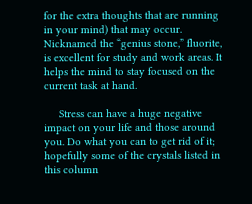for the extra thoughts that are running in your mind) that may occur. Nicknamed the “genius stone,” fluorite, is excellent for study and work areas. It helps the mind to stay focused on the current task at hand.

     Stress can have a huge negative impact on your life and those around you. Do what you can to get rid of it; hopefully some of the crystals listed in this column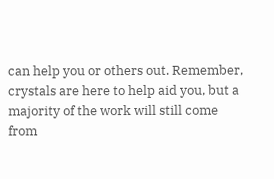can help you or others out. Remember, crystals are here to help aid you, but a majority of the work will still come from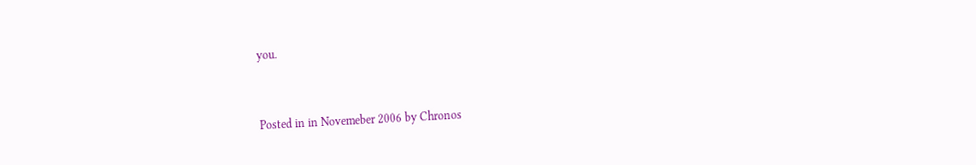you.


Posted in in Novemeber 2006 by Chronos